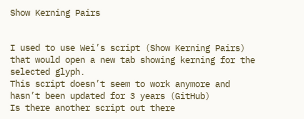Show Kerning Pairs


I used to use Wei’s script (Show Kerning Pairs) that would open a new tab showing kerning for the selected glyph.
This script doesn’t seem to work anymore and hasn’t been updated for 3 years (GitHub)
Is there another script out there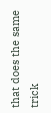that does the same trick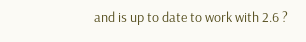and is up to date to work with 2.6 ?